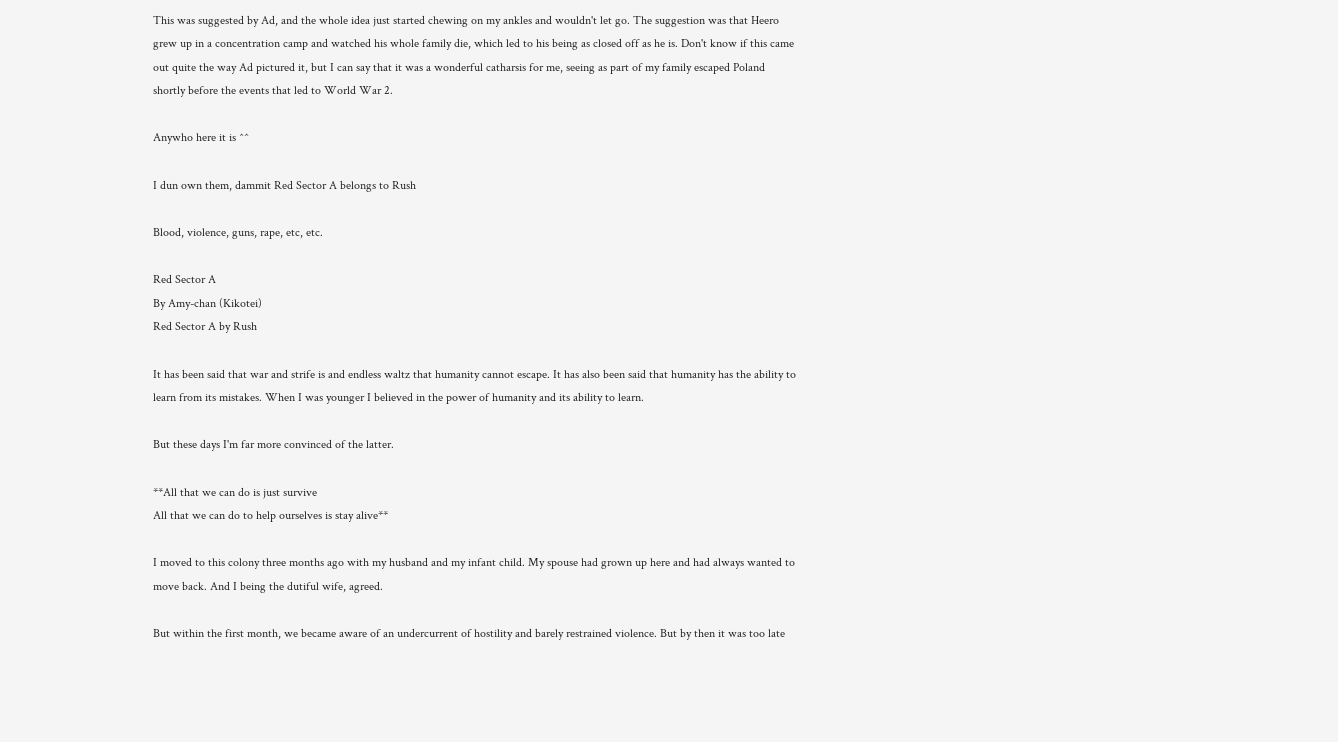This was suggested by Ad, and the whole idea just started chewing on my ankles and wouldn't let go. The suggestion was that Heero grew up in a concentration camp and watched his whole family die, which led to his being as closed off as he is. Don't know if this came out quite the way Ad pictured it, but I can say that it was a wonderful catharsis for me, seeing as part of my family escaped Poland shortly before the events that led to World War 2.

Anywho here it is ^^

I dun own them, dammit Red Sector A belongs to Rush

Blood, violence, guns, rape, etc, etc.

Red Sector A
By Amy-chan (Kikotei)
Red Sector A by Rush

It has been said that war and strife is and endless waltz that humanity cannot escape. It has also been said that humanity has the ability to learn from its mistakes. When I was younger I believed in the power of humanity and its ability to learn.

But these days I'm far more convinced of the latter.

**All that we can do is just survive
All that we can do to help ourselves is stay alive**

I moved to this colony three months ago with my husband and my infant child. My spouse had grown up here and had always wanted to move back. And I being the dutiful wife, agreed.

But within the first month, we became aware of an undercurrent of hostility and barely restrained violence. But by then it was too late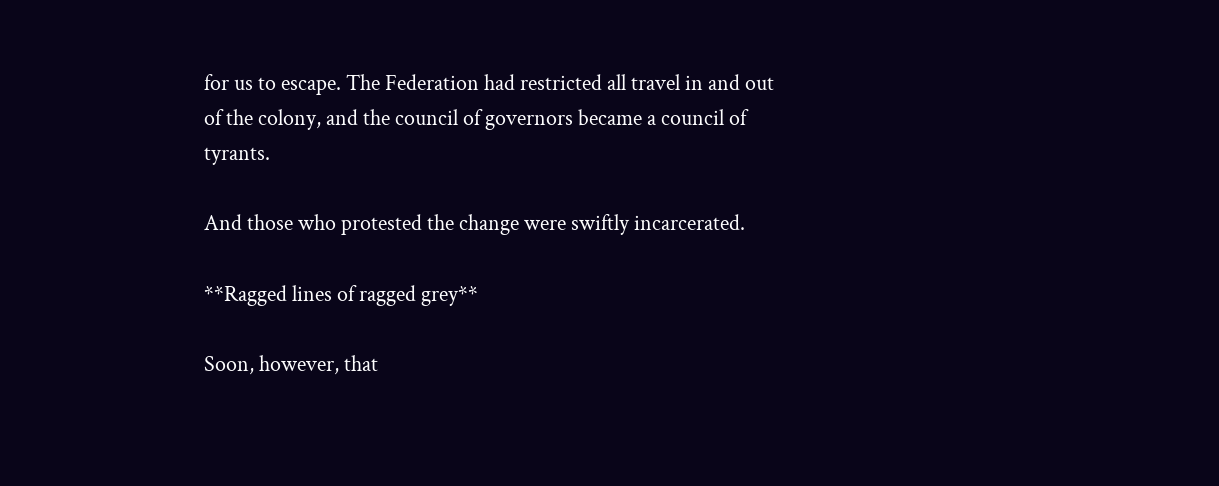for us to escape. The Federation had restricted all travel in and out of the colony, and the council of governors became a council of tyrants.

And those who protested the change were swiftly incarcerated.

**Ragged lines of ragged grey**

Soon, however, that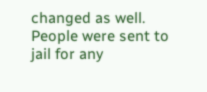changed as well. People were sent to jail for any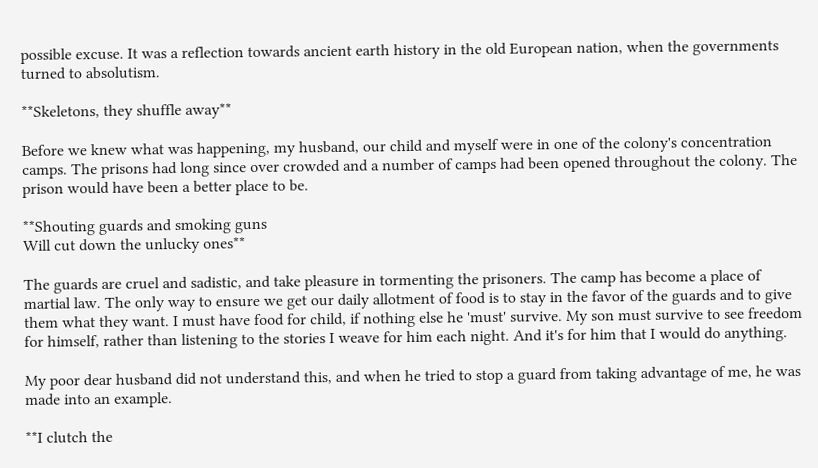possible excuse. It was a reflection towards ancient earth history in the old European nation, when the governments turned to absolutism.

**Skeletons, they shuffle away**

Before we knew what was happening, my husband, our child and myself were in one of the colony's concentration camps. The prisons had long since over crowded and a number of camps had been opened throughout the colony. The prison would have been a better place to be.

**Shouting guards and smoking guns
Will cut down the unlucky ones**

The guards are cruel and sadistic, and take pleasure in tormenting the prisoners. The camp has become a place of martial law. The only way to ensure we get our daily allotment of food is to stay in the favor of the guards and to give them what they want. I must have food for child, if nothing else he 'must' survive. My son must survive to see freedom for himself, rather than listening to the stories I weave for him each night. And it's for him that I would do anything.

My poor dear husband did not understand this, and when he tried to stop a guard from taking advantage of me, he was made into an example.

**I clutch the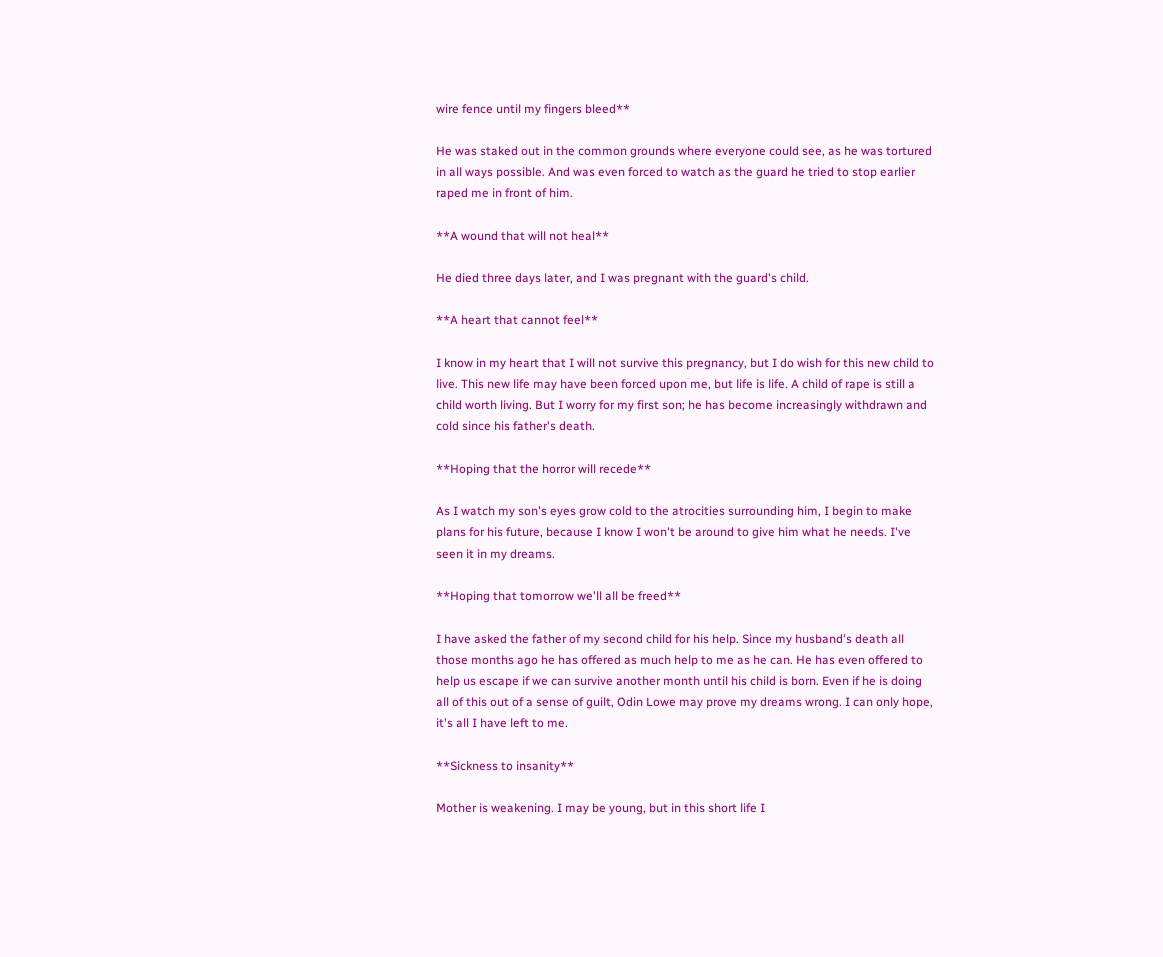wire fence until my fingers bleed**

He was staked out in the common grounds where everyone could see, as he was tortured in all ways possible. And was even forced to watch as the guard he tried to stop earlier raped me in front of him.

**A wound that will not heal**

He died three days later, and I was pregnant with the guard's child.

**A heart that cannot feel**

I know in my heart that I will not survive this pregnancy, but I do wish for this new child to live. This new life may have been forced upon me, but life is life. A child of rape is still a child worth living. But I worry for my first son; he has become increasingly withdrawn and cold since his father's death.

**Hoping that the horror will recede**

As I watch my son's eyes grow cold to the atrocities surrounding him, I begin to make plans for his future, because I know I won't be around to give him what he needs. I've seen it in my dreams.

**Hoping that tomorrow we'll all be freed**

I have asked the father of my second child for his help. Since my husband's death all those months ago he has offered as much help to me as he can. He has even offered to help us escape if we can survive another month until his child is born. Even if he is doing all of this out of a sense of guilt, Odin Lowe may prove my dreams wrong. I can only hope, it's all I have left to me.

**Sickness to insanity**

Mother is weakening. I may be young, but in this short life I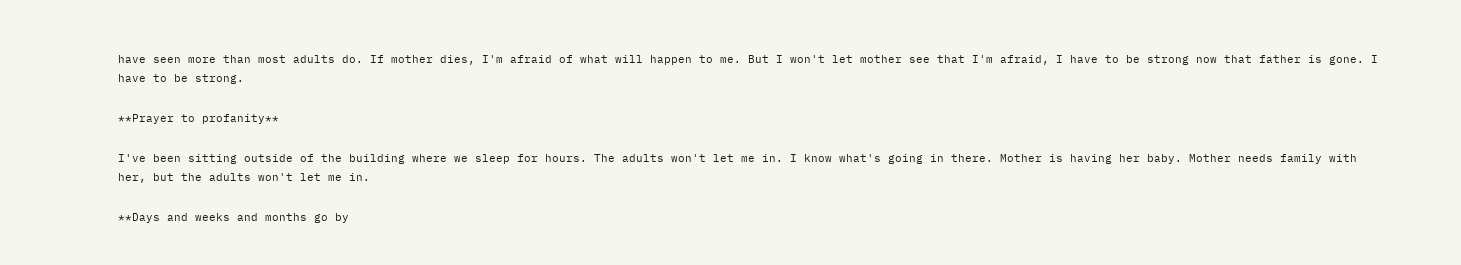have seen more than most adults do. If mother dies, I'm afraid of what will happen to me. But I won't let mother see that I'm afraid, I have to be strong now that father is gone. I have to be strong.

**Prayer to profanity**

I've been sitting outside of the building where we sleep for hours. The adults won't let me in. I know what's going in there. Mother is having her baby. Mother needs family with her, but the adults won't let me in.

**Days and weeks and months go by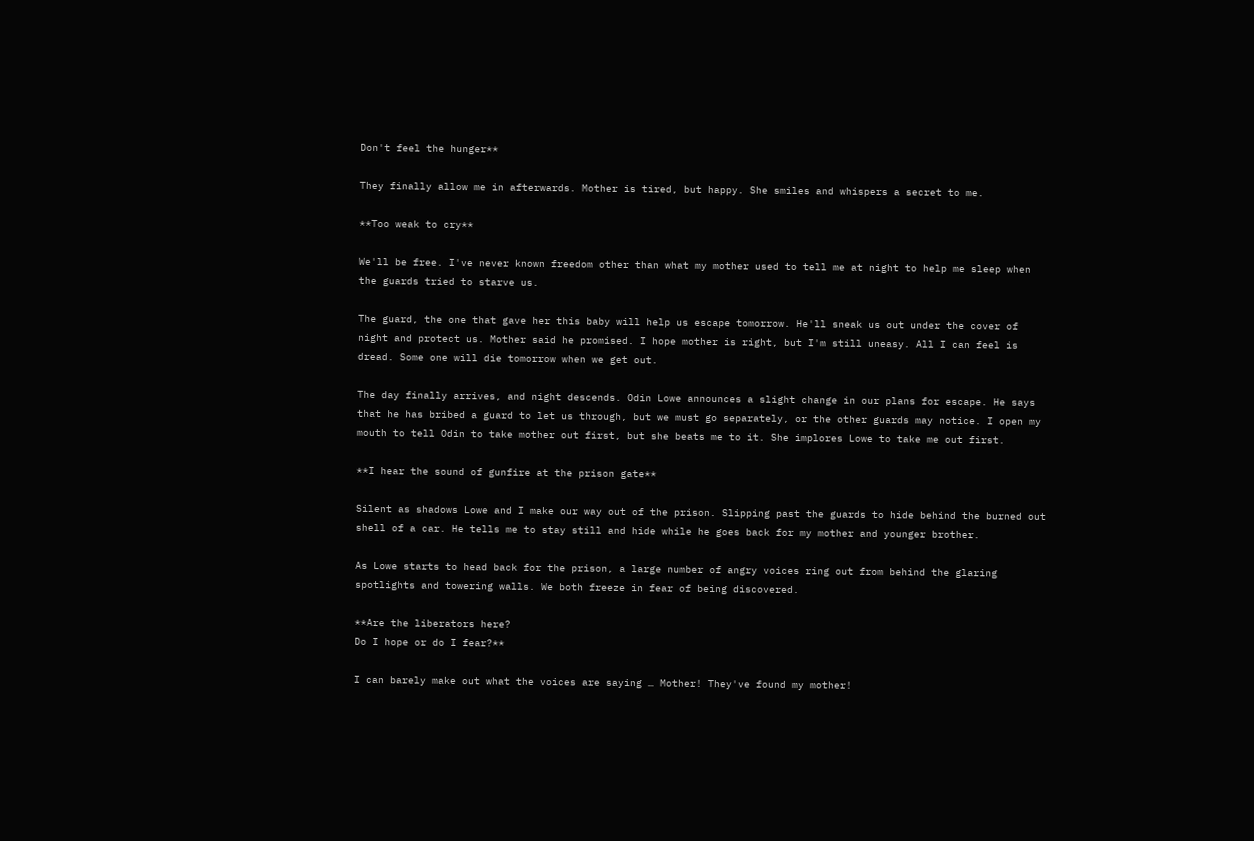Don't feel the hunger**

They finally allow me in afterwards. Mother is tired, but happy. She smiles and whispers a secret to me.

**Too weak to cry**

We'll be free. I've never known freedom other than what my mother used to tell me at night to help me sleep when the guards tried to starve us.

The guard, the one that gave her this baby will help us escape tomorrow. He'll sneak us out under the cover of night and protect us. Mother said he promised. I hope mother is right, but I'm still uneasy. All I can feel is dread. Some one will die tomorrow when we get out.

The day finally arrives, and night descends. Odin Lowe announces a slight change in our plans for escape. He says that he has bribed a guard to let us through, but we must go separately, or the other guards may notice. I open my mouth to tell Odin to take mother out first, but she beats me to it. She implores Lowe to take me out first.

**I hear the sound of gunfire at the prison gate**

Silent as shadows Lowe and I make our way out of the prison. Slipping past the guards to hide behind the burned out shell of a car. He tells me to stay still and hide while he goes back for my mother and younger brother.

As Lowe starts to head back for the prison, a large number of angry voices ring out from behind the glaring spotlights and towering walls. We both freeze in fear of being discovered.

**Are the liberators here?
Do I hope or do I fear?**

I can barely make out what the voices are saying … Mother! They've found my mother!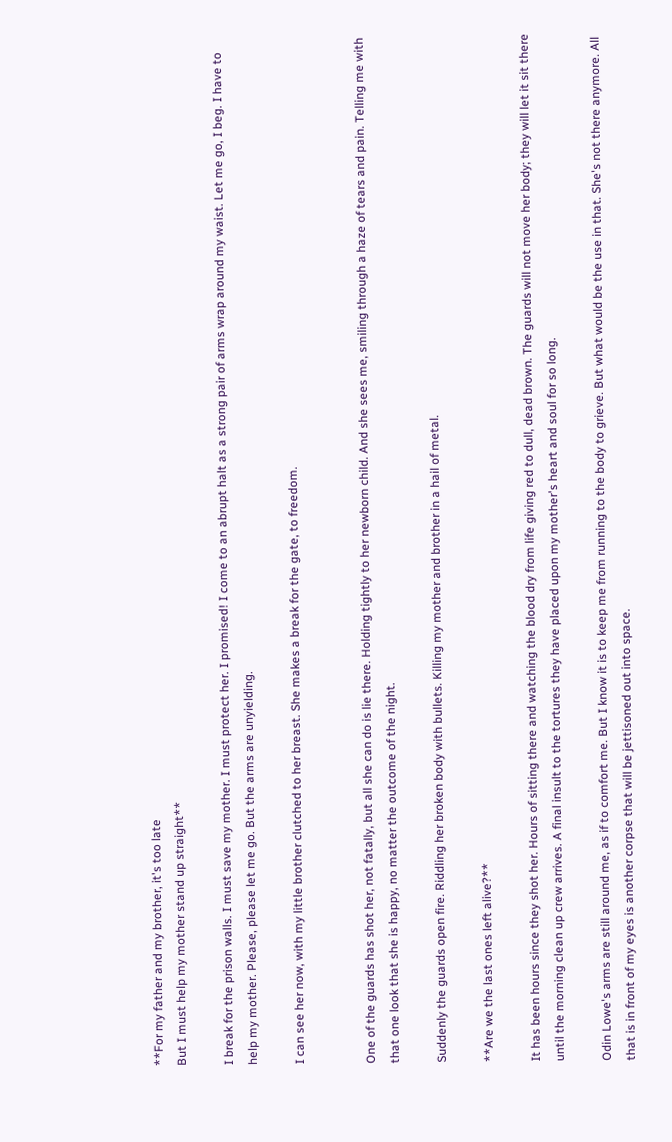**For my father and my brother, it's too late
But I must help my mother stand up straight**

I break for the prison walls. I must save my mother. I must protect her. I promised! I come to an abrupt halt as a strong pair of arms wrap around my waist. Let me go, I beg. I have to help my mother. Please, please let me go. But the arms are unyielding.

I can see her now, with my little brother clutched to her breast. She makes a break for the gate, to freedom.


One of the guards has shot her, not fatally, but all she can do is lie there. Holding tightly to her newborn child. And she sees me, smiling through a haze of tears and pain. Telling me with that one look that she is happy, no matter the outcome of the night.

Suddenly the guards open fire. Riddling her broken body with bullets. Killing my mother and brother in a hail of metal.

**Are we the last ones left alive?**

It has been hours since they shot her. Hours of sitting there and watching the blood dry from life giving red to dull, dead brown. The guards will not move her body; they will let it sit there until the morning clean up crew arrives. A final insult to the tortures they have placed upon my mother's heart and soul for so long.

Odin Lowe's arms are still around me, as if to comfort me. But I know it is to keep me from running to the body to grieve. But what would be the use in that. She's not there anymore. All that is in front of my eyes is another corpse that will be jettisoned out into space.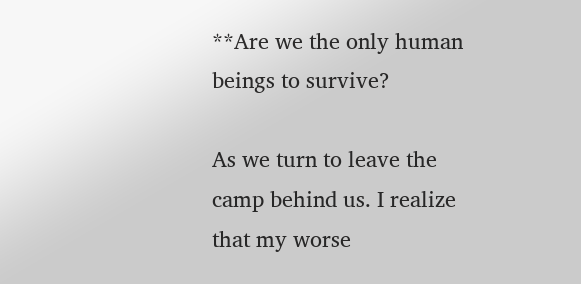**Are we the only human beings to survive?

As we turn to leave the camp behind us. I realize that my worse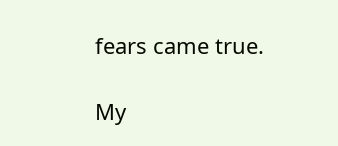fears came true.

My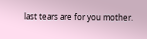last tears are for you mother.